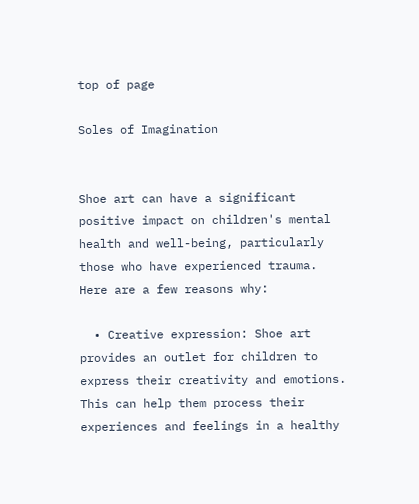top of page

Soles of Imagination


Shoe art can have a significant positive impact on children's mental health and well-being, particularly those who have experienced trauma. Here are a few reasons why:

  • Creative expression: Shoe art provides an outlet for children to express their creativity and emotions. This can help them process their experiences and feelings in a healthy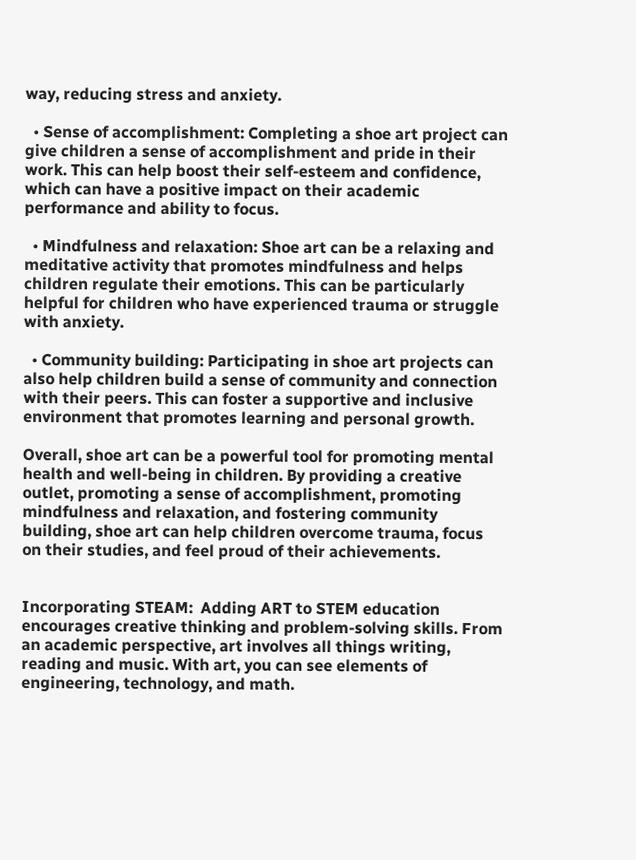way, reducing stress and anxiety.

  • Sense of accomplishment: Completing a shoe art project can give children a sense of accomplishment and pride in their work. This can help boost their self-esteem and confidence, which can have a positive impact on their academic performance and ability to focus.

  • Mindfulness and relaxation: Shoe art can be a relaxing and meditative activity that promotes mindfulness and helps children regulate their emotions. This can be particularly helpful for children who have experienced trauma or struggle with anxiety.

  • Community building: Participating in shoe art projects can also help children build a sense of community and connection with their peers. This can foster a supportive and inclusive environment that promotes learning and personal growth.

Overall, shoe art can be a powerful tool for promoting mental health and well-being in children. By providing a creative outlet, promoting a sense of accomplishment, promoting mindfulness and relaxation, and fostering community building, shoe art can help children overcome trauma, focus on their studies, and feel proud of their achievements.


Incorporating STEAM:  Adding ART to STEM education encourages creative thinking and problem-solving skills. From an academic perspective, art involves all things writing, reading and music. With art, you can see elements of engineering, technology, and math.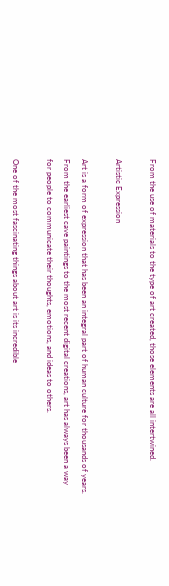From the use of materials to the type of art created, those elements are all intertwined.

Artistic Expression

Art is a form of expression that has been an integral part of human culture for thousands of years. From the earliest cave paintings to the most recent digital creations, art has always been a way for people to communicate their thoughts, emotions, and ideas to others.

One of the most fascinating things about art is its incredible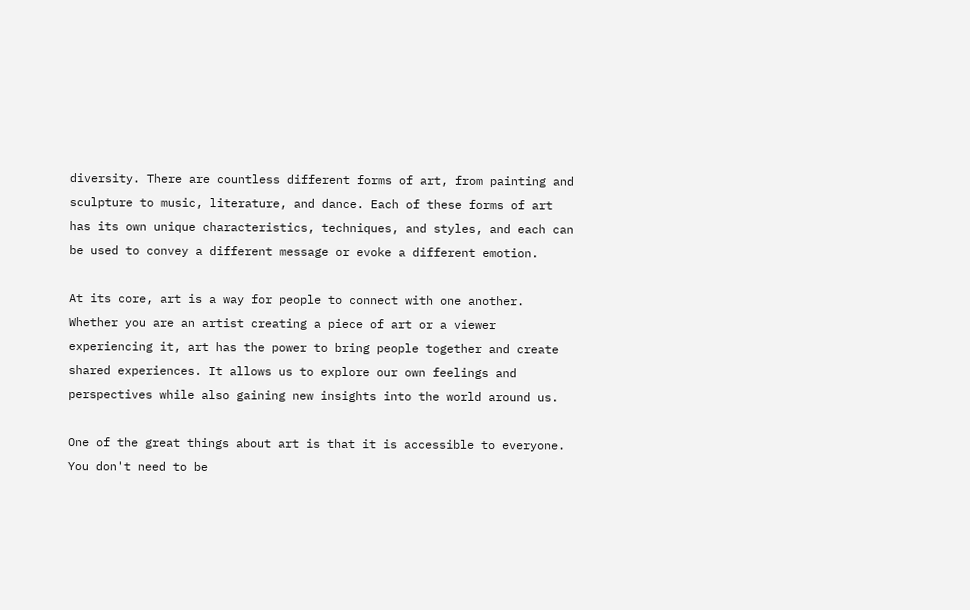diversity. There are countless different forms of art, from painting and sculpture to music, literature, and dance. Each of these forms of art has its own unique characteristics, techniques, and styles, and each can be used to convey a different message or evoke a different emotion.

At its core, art is a way for people to connect with one another. Whether you are an artist creating a piece of art or a viewer experiencing it, art has the power to bring people together and create shared experiences. It allows us to explore our own feelings and perspectives while also gaining new insights into the world around us.

One of the great things about art is that it is accessible to everyone. You don't need to be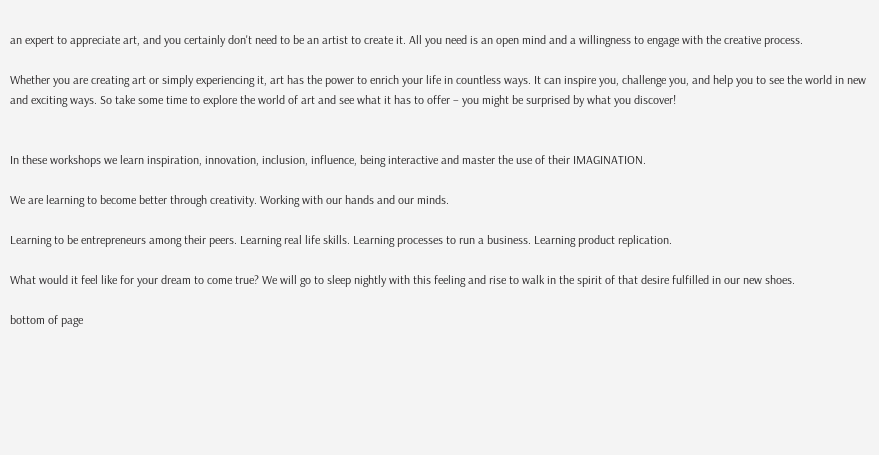an expert to appreciate art, and you certainly don't need to be an artist to create it. All you need is an open mind and a willingness to engage with the creative process.

Whether you are creating art or simply experiencing it, art has the power to enrich your life in countless ways. It can inspire you, challenge you, and help you to see the world in new and exciting ways. So take some time to explore the world of art and see what it has to offer – you might be surprised by what you discover!


In these workshops we learn inspiration, innovation, inclusion, influence, being interactive and master the use of their IMAGINATION.

We are learning to become better through creativity. Working with our hands and our minds.

Learning to be entrepreneurs among their peers. Learning real life skills. Learning processes to run a business. Learning product replication.

What would it feel like for your dream to come true? We will go to sleep nightly with this feeling and rise to walk in the spirit of that desire fulfilled in our new shoes.

bottom of page